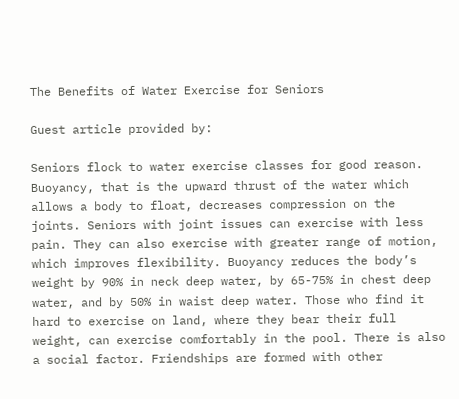The Benefits of Water Exercise for Seniors

Guest article provided by:

Seniors flock to water exercise classes for good reason. Buoyancy, that is the upward thrust of the water which allows a body to float, decreases compression on the joints. Seniors with joint issues can exercise with less pain. They can also exercise with greater range of motion, which improves flexibility. Buoyancy reduces the body’s weight by 90% in neck deep water, by 65-75% in chest deep water, and by 50% in waist deep water. Those who find it hard to exercise on land, where they bear their full weight, can exercise comfortably in the pool. There is also a social factor. Friendships are formed with other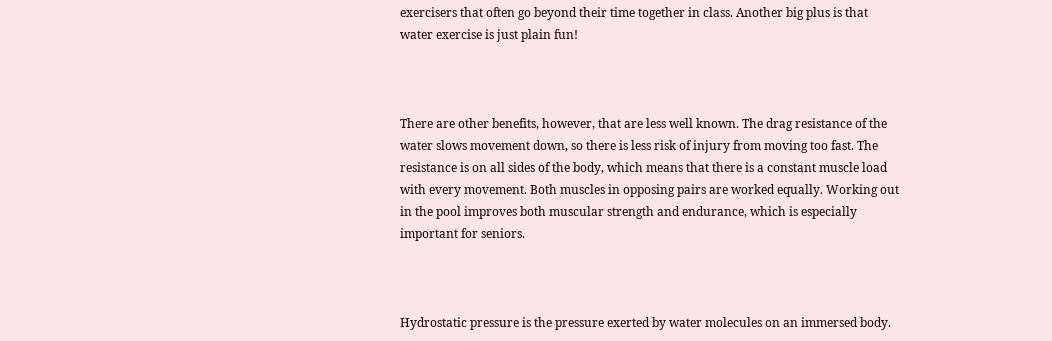exercisers that often go beyond their time together in class. Another big plus is that water exercise is just plain fun!



There are other benefits, however, that are less well known. The drag resistance of the water slows movement down, so there is less risk of injury from moving too fast. The resistance is on all sides of the body, which means that there is a constant muscle load with every movement. Both muscles in opposing pairs are worked equally. Working out in the pool improves both muscular strength and endurance, which is especially important for seniors.



Hydrostatic pressure is the pressure exerted by water molecules on an immersed body.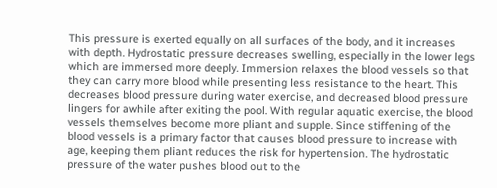This pressure is exerted equally on all surfaces of the body, and it increases with depth. Hydrostatic pressure decreases swelling, especially in the lower legs which are immersed more deeply. Immersion relaxes the blood vessels so that they can carry more blood while presenting less resistance to the heart. This decreases blood pressure during water exercise, and decreased blood pressure lingers for awhile after exiting the pool. With regular aquatic exercise, the blood vessels themselves become more pliant and supple. Since stiffening of the blood vessels is a primary factor that causes blood pressure to increase with age, keeping them pliant reduces the risk for hypertension. The hydrostatic pressure of the water pushes blood out to the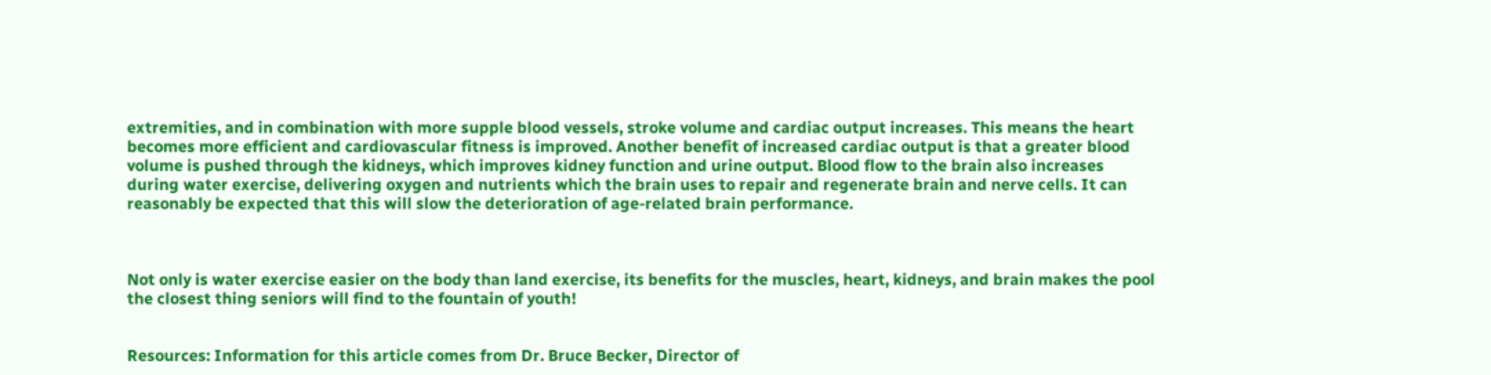extremities, and in combination with more supple blood vessels, stroke volume and cardiac output increases. This means the heart becomes more efficient and cardiovascular fitness is improved. Another benefit of increased cardiac output is that a greater blood volume is pushed through the kidneys, which improves kidney function and urine output. Blood flow to the brain also increases during water exercise, delivering oxygen and nutrients which the brain uses to repair and regenerate brain and nerve cells. It can reasonably be expected that this will slow the deterioration of age-related brain performance.



Not only is water exercise easier on the body than land exercise, its benefits for the muscles, heart, kidneys, and brain makes the pool the closest thing seniors will find to the fountain of youth!


Resources: Information for this article comes from Dr. Bruce Becker, Director of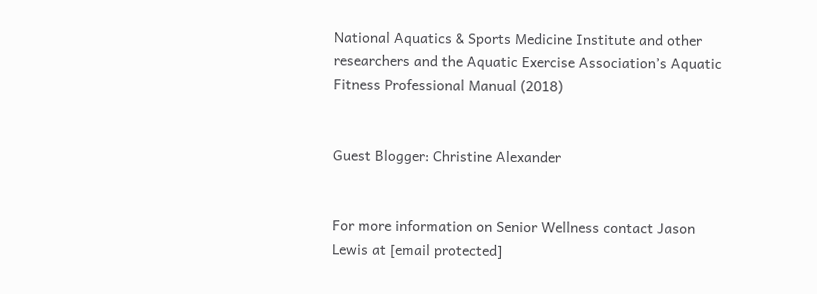National Aquatics & Sports Medicine Institute and other researchers and the Aquatic Exercise Association’s Aquatic Fitness Professional Manual (2018)


Guest Blogger: Christine Alexander


For more information on Senior Wellness contact Jason Lewis at [email protected]